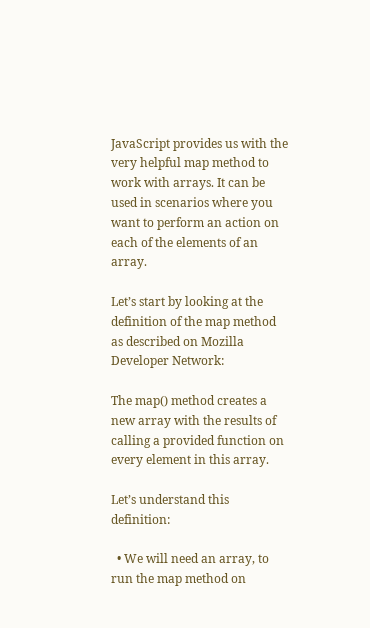JavaScript provides us with the very helpful map method to work with arrays. It can be used in scenarios where you want to perform an action on each of the elements of an array.

Let’s start by looking at the definition of the map method as described on Mozilla Developer Network:

The map() method creates a new array with the results of calling a provided function on every element in this array.

Let’s understand this definition:

  • We will need an array, to run the map method on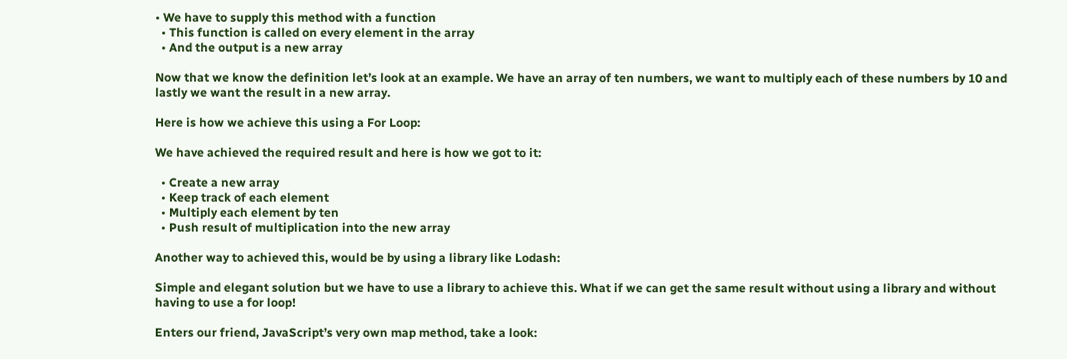• We have to supply this method with a function
  • This function is called on every element in the array
  • And the output is a new array

Now that we know the definition let’s look at an example. We have an array of ten numbers, we want to multiply each of these numbers by 10 and lastly we want the result in a new array.

Here is how we achieve this using a For Loop:

We have achieved the required result and here is how we got to it:

  • Create a new array
  • Keep track of each element
  • Multiply each element by ten
  • Push result of multiplication into the new array

Another way to achieved this, would be by using a library like Lodash:

Simple and elegant solution but we have to use a library to achieve this. What if we can get the same result without using a library and without having to use a for loop!

Enters our friend, JavaScript’s very own map method, take a look: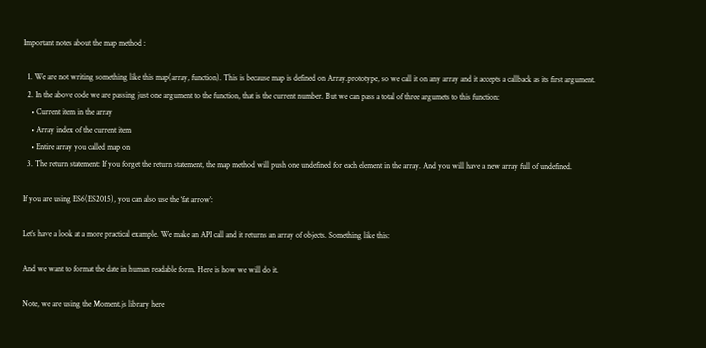Important notes about the map method :

  1. We are not writing something like this map(array, function). This is because map is defined on Array.prototype, so we call it on any array and it accepts a callback as its first argument.
  2. In the above code we are passing just one argument to the function, that is the current number. But we can pass a total of three argumets to this function:
    • Current item in the array
    • Array index of the current item
    • Entire array you called map on
  3. The return statement: If you forget the return statement, the map method will push one undefined for each element in the array. And you will have a new array full of undefined.

If you are using ES6(ES2015), you can also use the ‘fat arrow’:

Let’s have a look at a more practical example. We make an API call and it returns an array of objects. Something like this:

And we want to format the date in human readable form. Here is how we will do it.

Note, we are using the Moment.js library here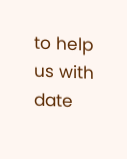to help us with date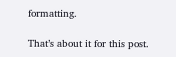formatting.

That’s about it for this post.